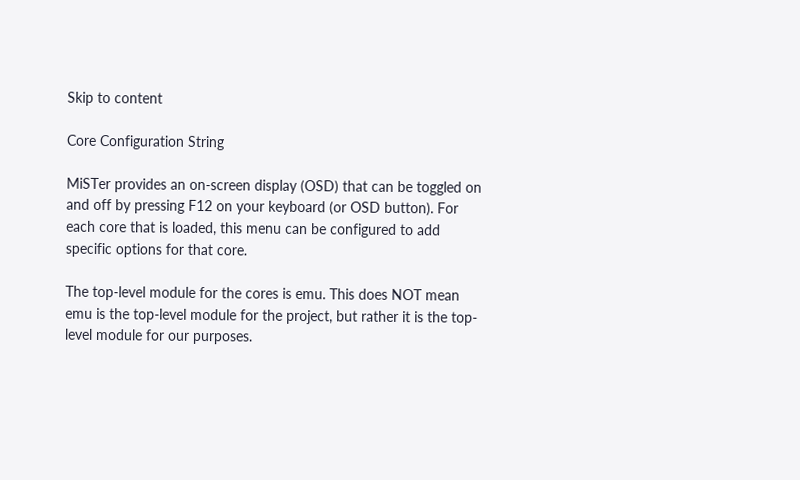Skip to content

Core Configuration String

MiSTer provides an on-screen display (OSD) that can be toggled on and off by pressing F12 on your keyboard (or OSD button). For each core that is loaded, this menu can be configured to add specific options for that core.

The top-level module for the cores is emu. This does NOT mean emu is the top-level module for the project, but rather it is the top-level module for our purposes.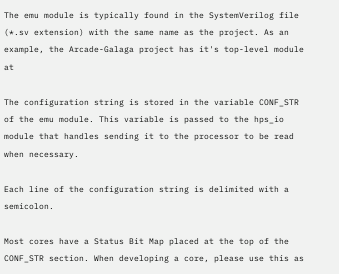The emu module is typically found in the SystemVerilog file (*.sv extension) with the same name as the project. As an example, the Arcade-Galaga project has it's top-level module at

The configuration string is stored in the variable CONF_STR of the emu module. This variable is passed to the hps_io module that handles sending it to the processor to be read when necessary.

Each line of the configuration string is delimited with a semicolon.

Most cores have a Status Bit Map placed at the top of the CONF_STR section. When developing a core, please use this as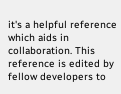it's a helpful reference which aids in collaboration. This reference is edited by fellow developers to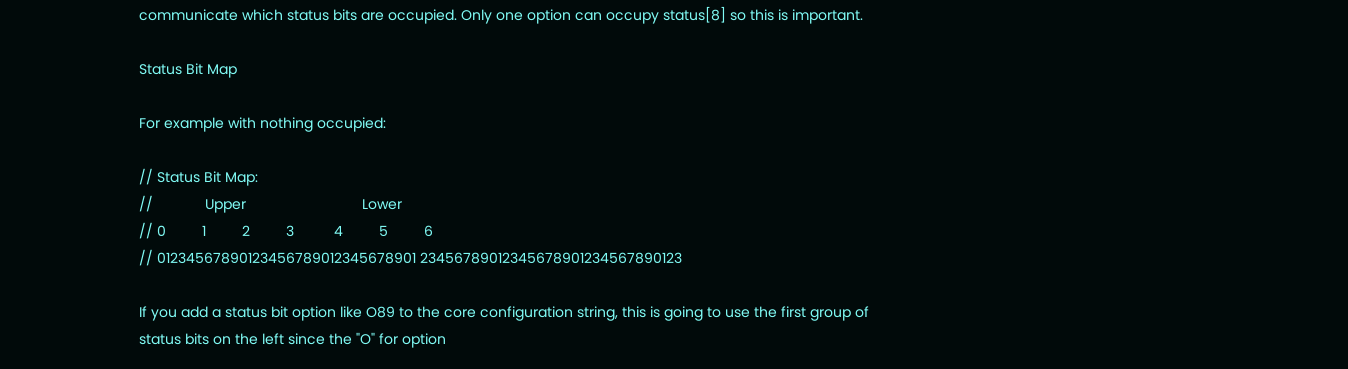communicate which status bits are occupied. Only one option can occupy status[8] so this is important.

Status Bit Map

For example with nothing occupied:

// Status Bit Map:
//             Upper                             Lower
// 0         1         2         3          4         5         6
// 01234567890123456789012345678901 23456789012345678901234567890123

If you add a status bit option like O89 to the core configuration string, this is going to use the first group of status bits on the left since the "O" for option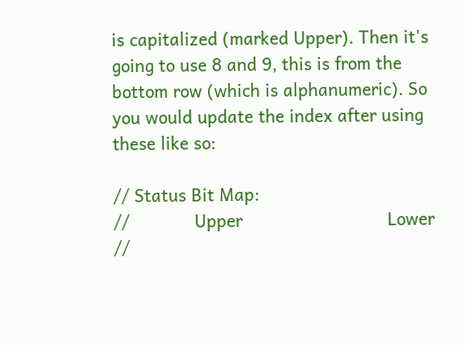is capitalized (marked Upper). Then it's going to use 8 and 9, this is from the bottom row (which is alphanumeric). So you would update the index after using these like so:

// Status Bit Map:
//             Upper                             Lower
//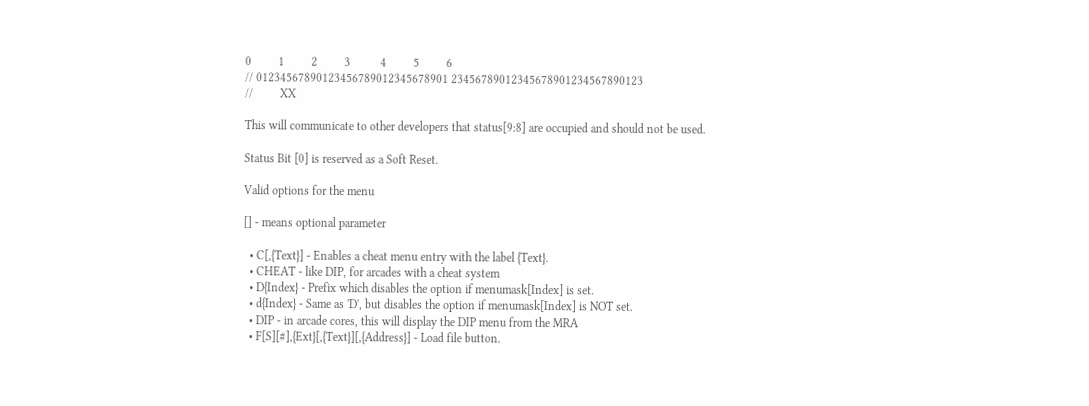0         1         2         3          4         5         6
// 01234567890123456789012345678901 23456789012345678901234567890123
//         XX

This will communicate to other developers that status[9:8] are occupied and should not be used.

Status Bit [0] is reserved as a Soft Reset.

Valid options for the menu

[] - means optional parameter

  • C[,{Text}] - Enables a cheat menu entry with the label {Text}.
  • CHEAT - like DIP, for arcades with a cheat system
  • D{Index} - Prefix which disables the option if menumask[Index] is set.
  • d{Index} - Same as 'D', but disables the option if menumask[Index] is NOT set.
  • DIP - in arcade cores, this will display the DIP menu from the MRA
  • F[S][#],{Ext}[,{Text}][,{Address}] - Load file button.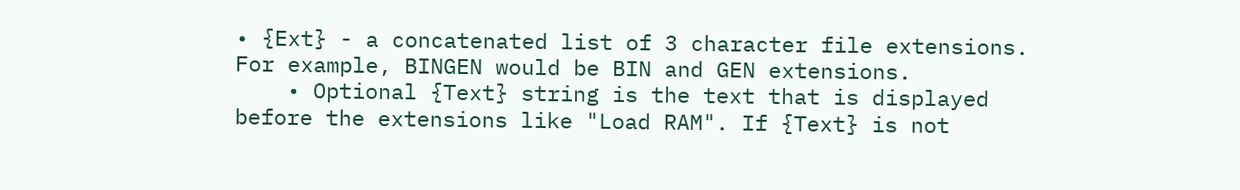• {Ext} - a concatenated list of 3 character file extensions. For example, BINGEN would be BIN and GEN extensions.
    • Optional {Text} string is the text that is displayed before the extensions like "Load RAM". If {Text} is not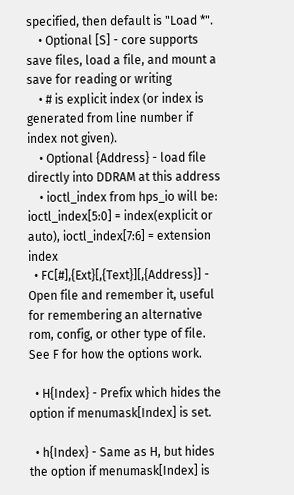specified, then default is "Load *".
    • Optional [S] - core supports save files, load a file, and mount a save for reading or writing
    • # is explicit index (or index is generated from line number if index not given).
    • Optional {Address} - load file directly into DDRAM at this address
    • ioctl_index from hps_io will be: ioctl_index[5:0] = index(explicit or auto), ioctl_index[7:6] = extension index
  • FC[#],{Ext}[,{Text}][,{Address}] - Open file and remember it, useful for remembering an alternative rom, config, or other type of file. See F for how the options work.

  • H{Index} - Prefix which hides the option if menumask[Index] is set.

  • h{Index} - Same as H, but hides the option if menumask[Index] is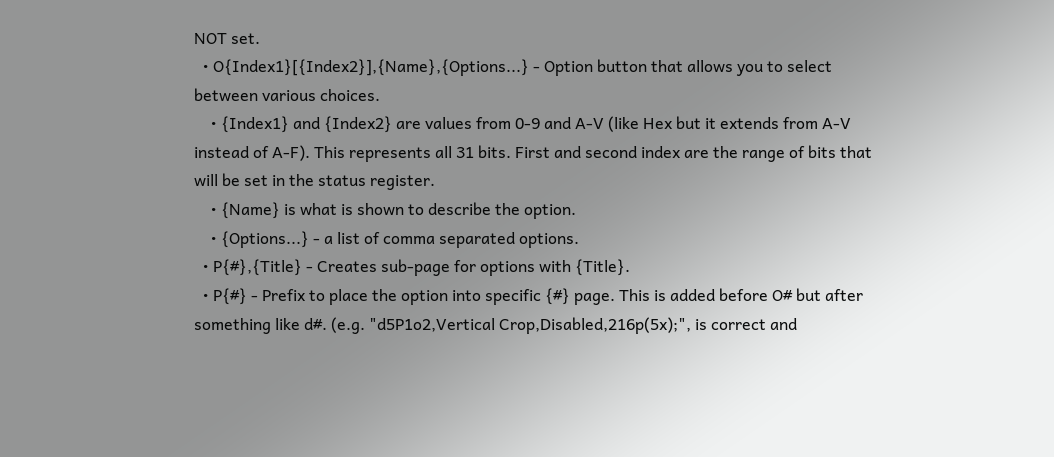NOT set.
  • O{Index1}[{Index2}],{Name},{Options...} - Option button that allows you to select between various choices.
    • {Index1} and {Index2} are values from 0-9 and A-V (like Hex but it extends from A-V instead of A-F). This represents all 31 bits. First and second index are the range of bits that will be set in the status register.
    • {Name} is what is shown to describe the option.
    • {Options...} - a list of comma separated options.
  • P{#},{Title} - Creates sub-page for options with {Title}.
  • P{#} - Prefix to place the option into specific {#} page. This is added before O# but after something like d#. (e.g. "d5P1o2,Vertical Crop,Disabled,216p(5x);", is correct and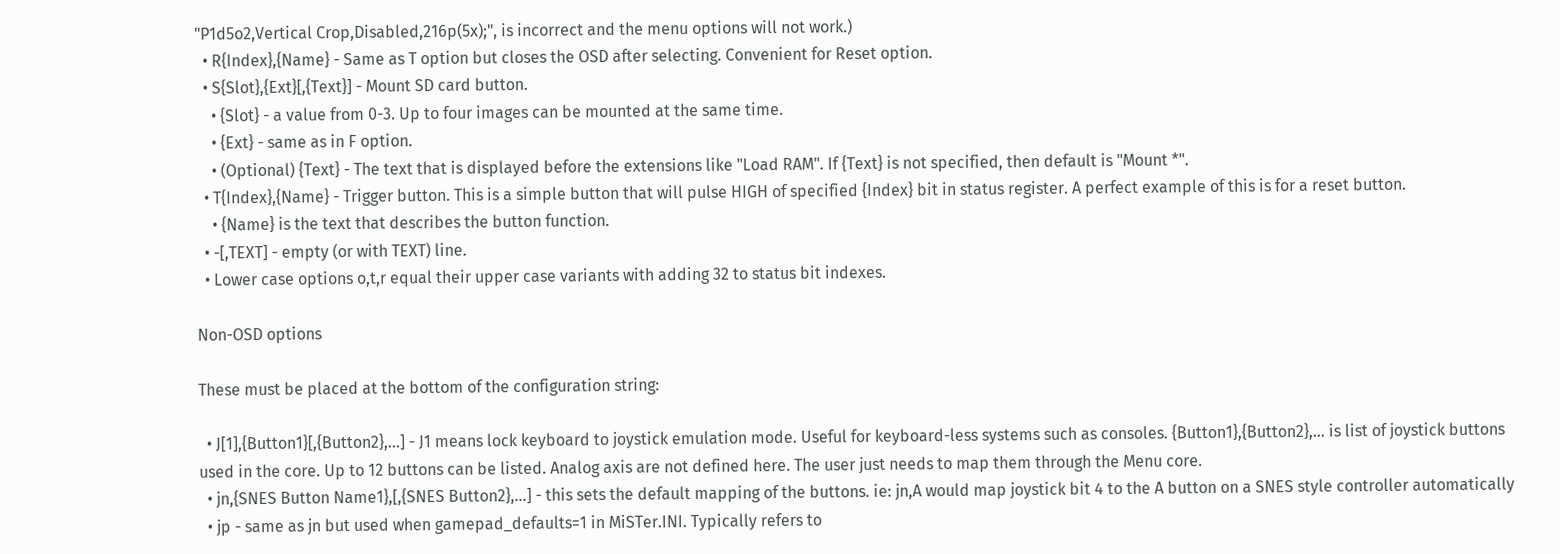"P1d5o2,Vertical Crop,Disabled,216p(5x);", is incorrect and the menu options will not work.)
  • R{Index},{Name} - Same as T option but closes the OSD after selecting. Convenient for Reset option.
  • S{Slot},{Ext}[,{Text}] - Mount SD card button.
    • {Slot} - a value from 0-3. Up to four images can be mounted at the same time.
    • {Ext} - same as in F option.
    • (Optional) {Text} - The text that is displayed before the extensions like "Load RAM". If {Text} is not specified, then default is "Mount *".
  • T{Index},{Name} - Trigger button. This is a simple button that will pulse HIGH of specified {Index} bit in status register. A perfect example of this is for a reset button.
    • {Name} is the text that describes the button function.
  • -[,TEXT] - empty (or with TEXT) line.
  • Lower case options o,t,r equal their upper case variants with adding 32 to status bit indexes.

Non-OSD options

These must be placed at the bottom of the configuration string:

  • J[1],{Button1}[,{Button2},...] - J1 means lock keyboard to joystick emulation mode. Useful for keyboard-less systems such as consoles. {Button1},{Button2},... is list of joystick buttons used in the core. Up to 12 buttons can be listed. Analog axis are not defined here. The user just needs to map them through the Menu core.
  • jn,{SNES Button Name1},[,{SNES Button2},...] - this sets the default mapping of the buttons. ie: jn,A would map joystick bit 4 to the A button on a SNES style controller automatically
  • jp - same as jn but used when gamepad_defaults=1 in MiSTer.INI. Typically refers to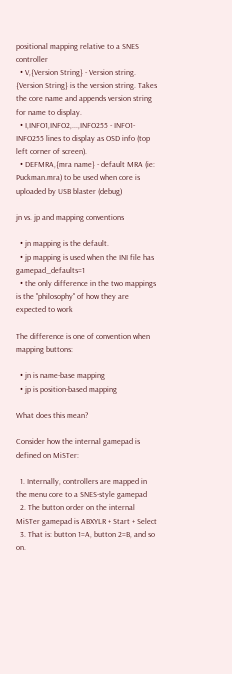positional mapping relative to a SNES controller
  • V,{Version String} - Version string. {Version String} is the version string. Takes the core name and appends version string for name to display.
  • I,INFO1,INFO2,...,INFO255 - INFO1-INFO255 lines to display as OSD info (top left corner of screen).
  • DEFMRA,{mra name} - default MRA (ie: Puckman.mra) to be used when core is uploaded by USB blaster (debug)

jn vs. jp and mapping conventions

  • jn mapping is the default.
  • jp mapping is used when the INI file has gamepad_defaults=1
  • the only difference in the two mappings is the "philosophy" of how they are expected to work

The difference is one of convention when mapping buttons:

  • jn is name-base mapping
  • jp is position-based mapping

What does this mean?

Consider how the internal gamepad is defined on MiSTer:

  1. Internally, controllers are mapped in the menu core to a SNES-style gamepad
  2. The button order on the internal MiSTer gamepad is ABXYLR + Start + Select
  3. That is: button 1=A, button 2=B, and so on.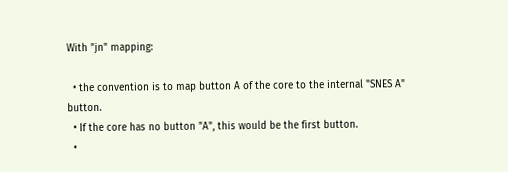With "jn" mapping:

  • the convention is to map button A of the core to the internal "SNES A" button.
  • If the core has no button "A", this would be the first button.
  •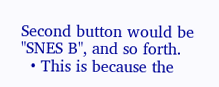Second button would be "SNES B", and so forth.
  • This is because the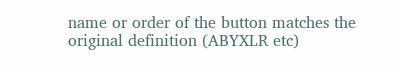name or order of the button matches the original definition (ABYXLR etc)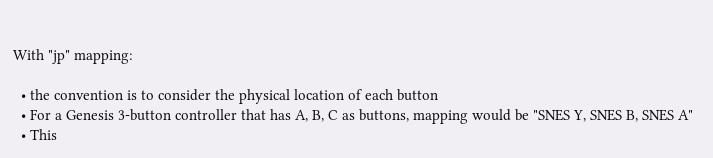With "jp" mapping:

  • the convention is to consider the physical location of each button
  • For a Genesis 3-button controller that has A, B, C as buttons, mapping would be "SNES Y, SNES B, SNES A"
  • This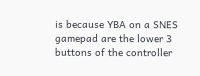is because YBA on a SNES gamepad are the lower 3 buttons of the controller